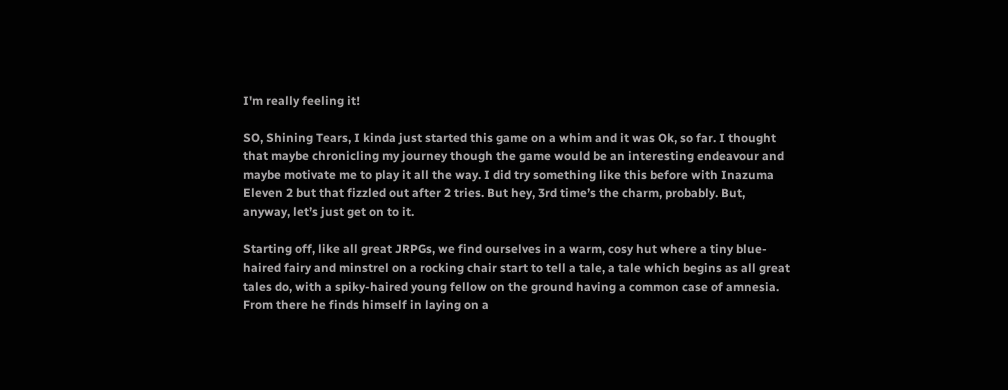I'm really feeling it!

SO, Shining Tears, I kinda just started this game on a whim and it was Ok, so far. I thought that maybe chronicling my journey though the game would be an interesting endeavour and maybe motivate me to play it all the way. I did try something like this before with Inazuma Eleven 2 but that fizzled out after 2 tries. But hey, 3rd time’s the charm, probably. But, anyway, let’s just get on to it.

Starting off, like all great JRPGs, we find ourselves in a warm, cosy hut where a tiny blue-haired fairy and minstrel on a rocking chair start to tell a tale, a tale which begins as all great tales do, with a spiky-haired young fellow on the ground having a common case of amnesia. From there he finds himself in laying on a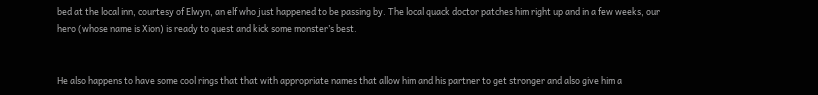bed at the local inn, courtesy of Elwyn, an elf who just happened to be passing by. The local quack doctor patches him right up and in a few weeks, our hero (whose name is Xion) is ready to quest and kick some monster’s best.


He also happens to have some cool rings that that with appropriate names that allow him and his partner to get stronger and also give him a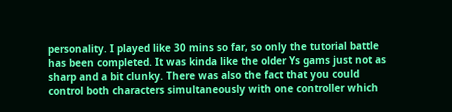personality. I played like 30 mins so far, so only the tutorial battle has been completed. It was kinda like the older Ys gams just not as sharp and a bit clunky. There was also the fact that you could control both characters simultaneously with one controller which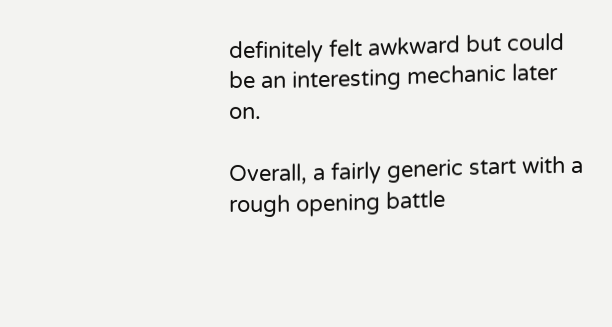definitely felt awkward but could be an interesting mechanic later on.

Overall, a fairly generic start with a rough opening battle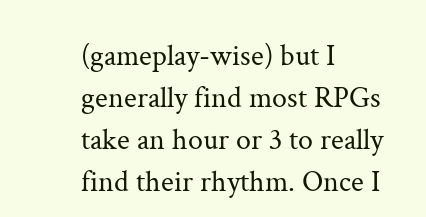(gameplay-wise) but I generally find most RPGs take an hour or 3 to really find their rhythm. Once I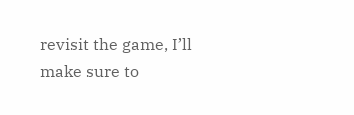revisit the game, I’ll make sure to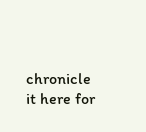chronicle it here for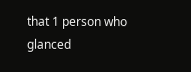that 1 person who glanced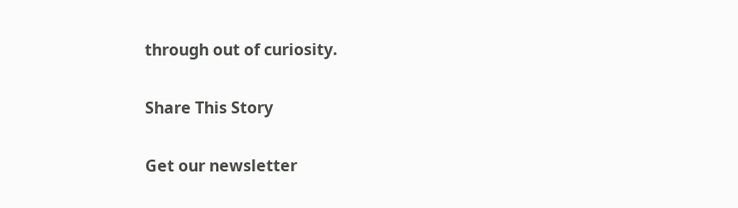through out of curiosity.

Share This Story

Get our newsletter